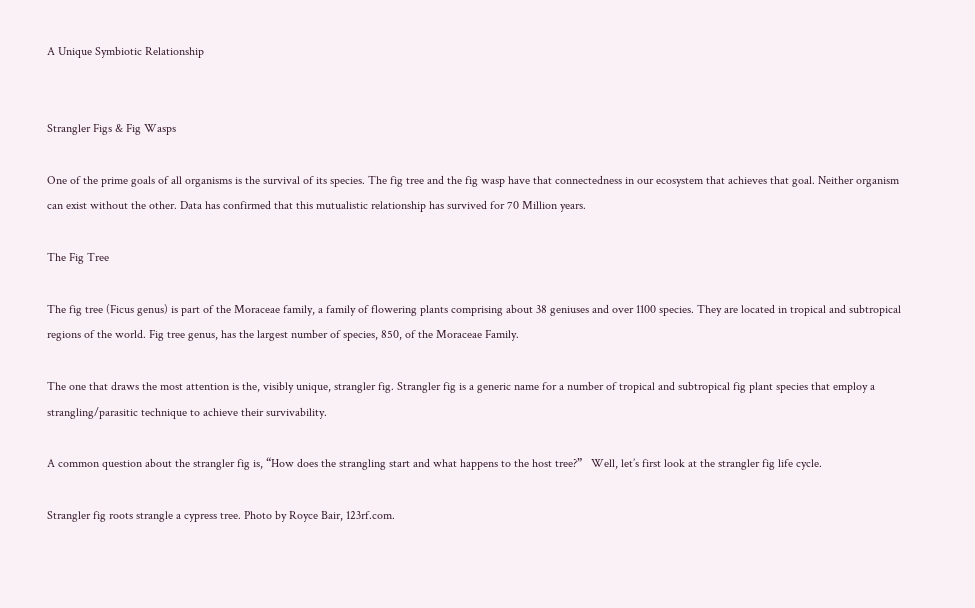A Unique Symbiotic Relationship


Strangler Figs & Fig Wasps

One of the prime goals of all organisms is the survival of its species. The fig tree and the fig wasp have that connectedness in our ecosystem that achieves that goal. Neither organism can exist without the other. Data has confirmed that this mutualistic relationship has survived for 70 Million years.

The Fig Tree

The fig tree (Ficus genus) is part of the Moraceae family, a family of flowering plants comprising about 38 geniuses and over 1100 species. They are located in tropical and subtropical regions of the world. Fig tree genus, has the largest number of species, 850, of the Moraceae Family.

The one that draws the most attention is the, visibly unique, strangler fig. Strangler fig is a generic name for a number of tropical and subtropical fig plant species that employ a strangling/parasitic technique to achieve their survivability.

A common question about the strangler fig is, “How does the strangling start and what happens to the host tree?”   Well, let’s first look at the strangler fig life cycle.

Strangler fig roots strangle a cypress tree. Photo by Royce Bair, 123rf.com.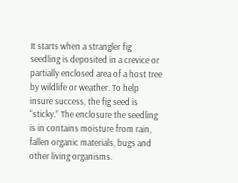It starts when a strangler fig seedling is deposited in a crevice or partially enclosed area of a host tree by wildlife or weather. To help insure success, the fig seed is “sticky.” The enclosure the seedling is in contains moisture from rain, fallen organic materials, bugs and other living organisms.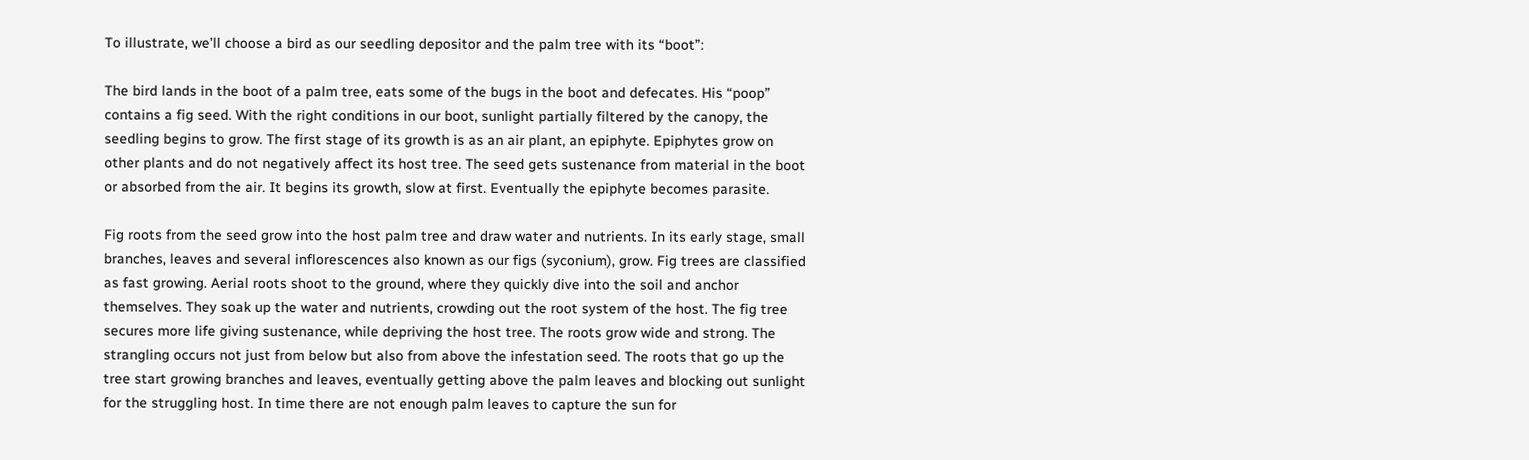To illustrate, we’ll choose a bird as our seedling depositor and the palm tree with its “boot”:

The bird lands in the boot of a palm tree, eats some of the bugs in the boot and defecates. His “poop” contains a fig seed. With the right conditions in our boot, sunlight partially filtered by the canopy, the seedling begins to grow. The first stage of its growth is as an air plant, an epiphyte. Epiphytes grow on other plants and do not negatively affect its host tree. The seed gets sustenance from material in the boot or absorbed from the air. It begins its growth, slow at first. Eventually the epiphyte becomes parasite.

Fig roots from the seed grow into the host palm tree and draw water and nutrients. In its early stage, small branches, leaves and several inflorescences also known as our figs (syconium), grow. Fig trees are classified as fast growing. Aerial roots shoot to the ground, where they quickly dive into the soil and anchor themselves. They soak up the water and nutrients, crowding out the root system of the host. The fig tree secures more life giving sustenance, while depriving the host tree. The roots grow wide and strong. The strangling occurs not just from below but also from above the infestation seed. The roots that go up the tree start growing branches and leaves, eventually getting above the palm leaves and blocking out sunlight for the struggling host. In time there are not enough palm leaves to capture the sun for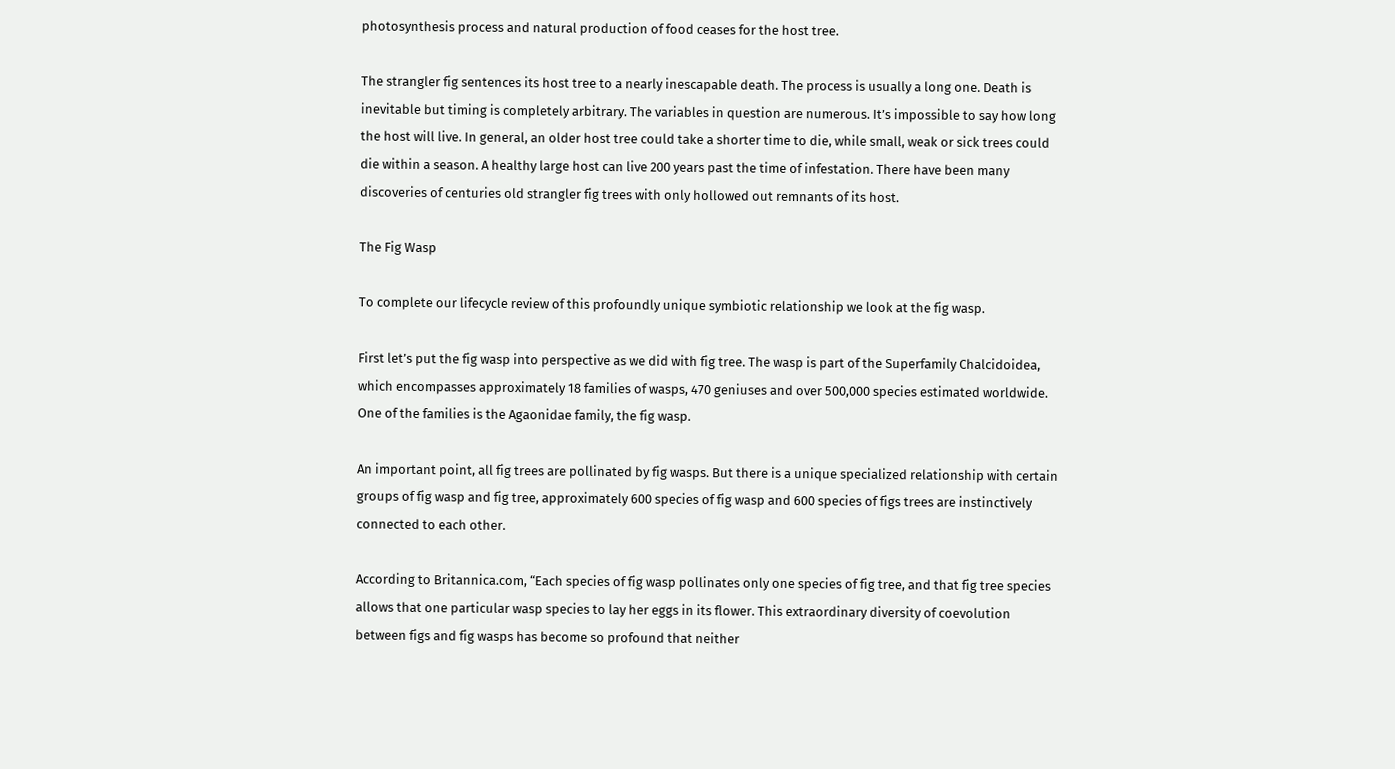photosynthesis process and natural production of food ceases for the host tree.

The strangler fig sentences its host tree to a nearly inescapable death. The process is usually a long one. Death is inevitable but timing is completely arbitrary. The variables in question are numerous. It’s impossible to say how long the host will live. In general, an older host tree could take a shorter time to die, while small, weak or sick trees could die within a season. A healthy large host can live 200 years past the time of infestation. There have been many discoveries of centuries old strangler fig trees with only hollowed out remnants of its host.

The Fig Wasp

To complete our lifecycle review of this profoundly unique symbiotic relationship we look at the fig wasp.

First let’s put the fig wasp into perspective as we did with fig tree. The wasp is part of the Superfamily Chalcidoidea, which encompasses approximately 18 families of wasps, 470 geniuses and over 500,000 species estimated worldwide. One of the families is the Agaonidae family, the fig wasp.

An important point, all fig trees are pollinated by fig wasps. But there is a unique specialized relationship with certain groups of fig wasp and fig tree, approximately 600 species of fig wasp and 600 species of figs trees are instinctively connected to each other.

According to Britannica.com, “Each species of fig wasp pollinates only one species of fig tree, and that fig tree species allows that one particular wasp species to lay her eggs in its flower. This extraordinary diversity of coevolution between figs and fig wasps has become so profound that neither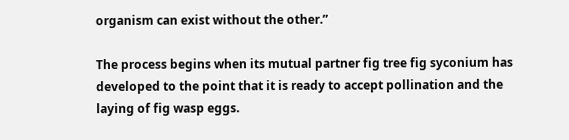organism can exist without the other.”

The process begins when its mutual partner fig tree fig syconium has developed to the point that it is ready to accept pollination and the laying of fig wasp eggs.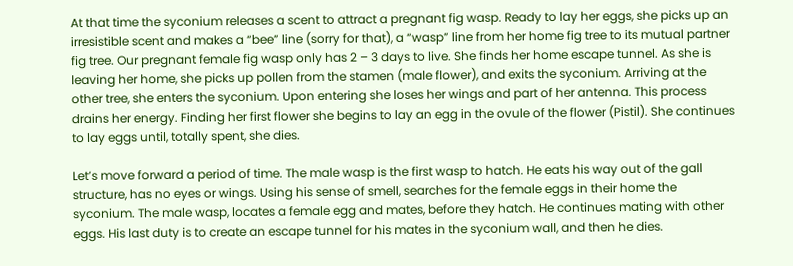At that time the syconium releases a scent to attract a pregnant fig wasp. Ready to lay her eggs, she picks up an irresistible scent and makes a “bee” line (sorry for that), a “wasp” line from her home fig tree to its mutual partner fig tree. Our pregnant female fig wasp only has 2 – 3 days to live. She finds her home escape tunnel. As she is leaving her home, she picks up pollen from the stamen (male flower), and exits the syconium. Arriving at the other tree, she enters the syconium. Upon entering she loses her wings and part of her antenna. This process drains her energy. Finding her first flower she begins to lay an egg in the ovule of the flower (Pistil). She continues to lay eggs until, totally spent, she dies.

Let’s move forward a period of time. The male wasp is the first wasp to hatch. He eats his way out of the gall structure, has no eyes or wings. Using his sense of smell, searches for the female eggs in their home the syconium. The male wasp, locates a female egg and mates, before they hatch. He continues mating with other eggs. His last duty is to create an escape tunnel for his mates in the syconium wall, and then he dies.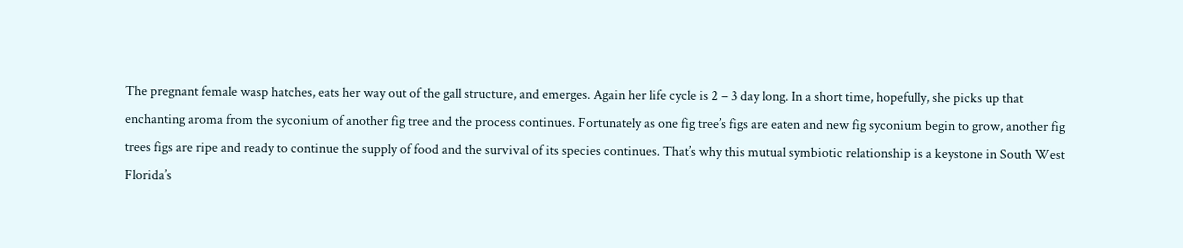The pregnant female wasp hatches, eats her way out of the gall structure, and emerges. Again her life cycle is 2 – 3 day long. In a short time, hopefully, she picks up that enchanting aroma from the syconium of another fig tree and the process continues. Fortunately as one fig tree’s figs are eaten and new fig syconium begin to grow, another fig trees figs are ripe and ready to continue the supply of food and the survival of its species continues. That’s why this mutual symbiotic relationship is a keystone in South West Florida’s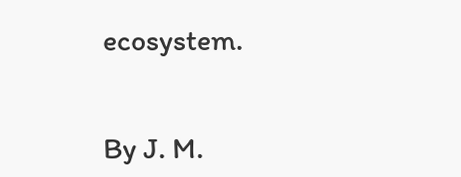ecosystem.


By J. M.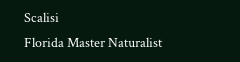Scalisi
Florida Master Naturalist